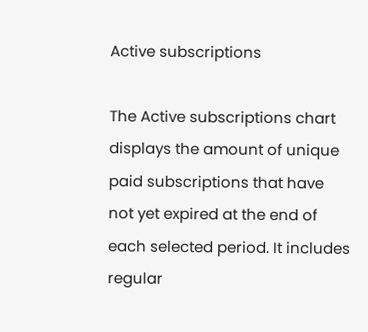Active subscriptions

The Active subscriptions chart displays the amount of unique paid subscriptions that have not yet expired at the end of each selected period. It includes regular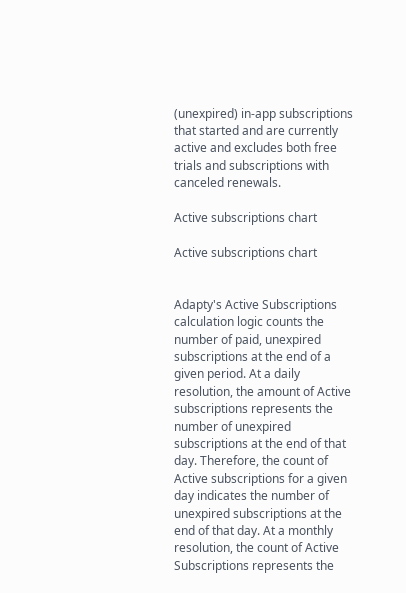(unexpired) in-app subscriptions that started and are currently active and excludes both free trials and subscriptions with canceled renewals.

Active subscriptions chart

Active subscriptions chart


Adapty's Active Subscriptions calculation logic counts the number of paid, unexpired subscriptions at the end of a given period. At a daily resolution, the amount of Active subscriptions represents the number of unexpired subscriptions at the end of that day. Therefore, the count of Active subscriptions for a given day indicates the number of unexpired subscriptions at the end of that day. At a monthly resolution, the count of Active Subscriptions represents the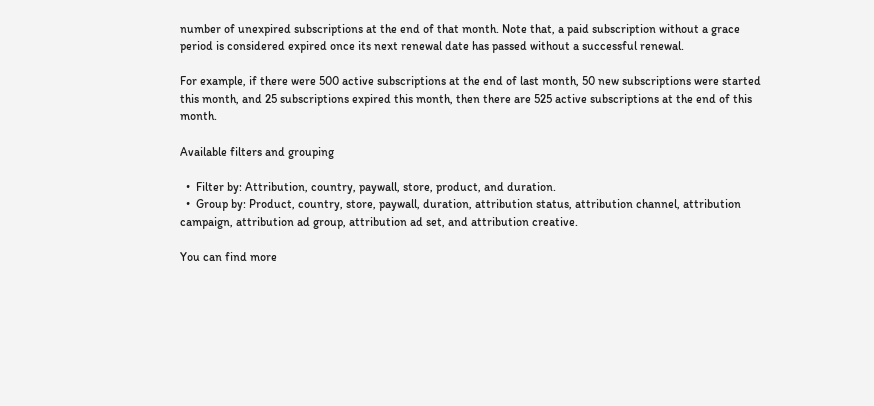number of unexpired subscriptions at the end of that month. Note that, a paid subscription without a grace period is considered expired once its next renewal date has passed without a successful renewal.

For example, if there were 500 active subscriptions at the end of last month, 50 new subscriptions were started this month, and 25 subscriptions expired this month, then there are 525 active subscriptions at the end of this month.

Available filters and grouping

  •  Filter by: Attribution, country, paywall, store, product, and duration.
  •  Group by: Product, country, store, paywall, duration, attribution status, attribution channel, attribution campaign, attribution ad group, attribution ad set, and attribution creative.

You can find more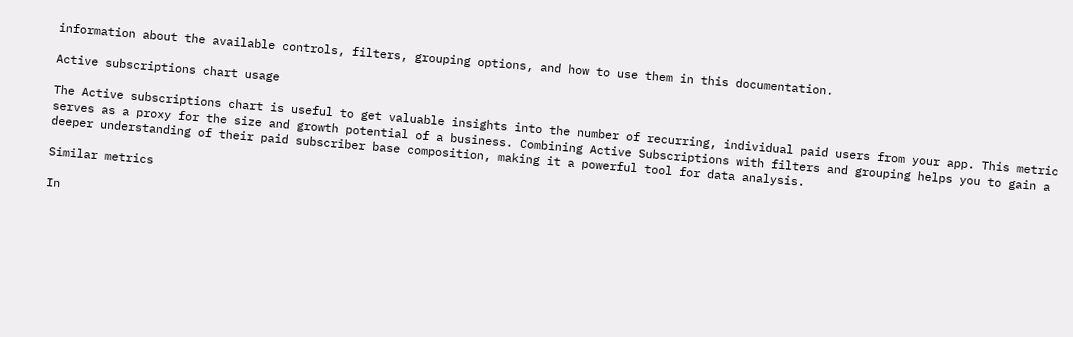information about the available controls, filters, grouping options, and how to use them in this documentation.

Active subscriptions chart usage

The Active subscriptions chart is useful to get valuable insights into the number of recurring, individual paid users from your app. This metric serves as a proxy for the size and growth potential of a business. Combining Active Subscriptions with filters and grouping helps you to gain a deeper understanding of their paid subscriber base composition, making it a powerful tool for data analysis.

Similar metrics

In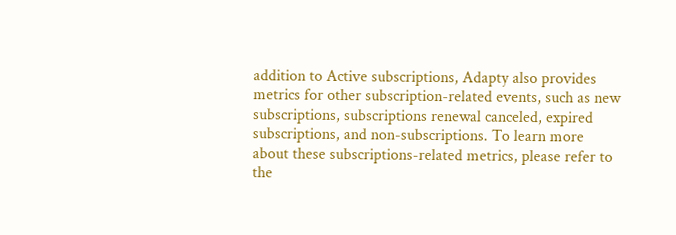addition to Active subscriptions, Adapty also provides metrics for other subscription-related events, such as new subscriptions, subscriptions renewal canceled, expired subscriptions, and non-subscriptions. To learn more about these subscriptions-related metrics, please refer to the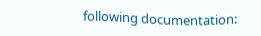following documentation: